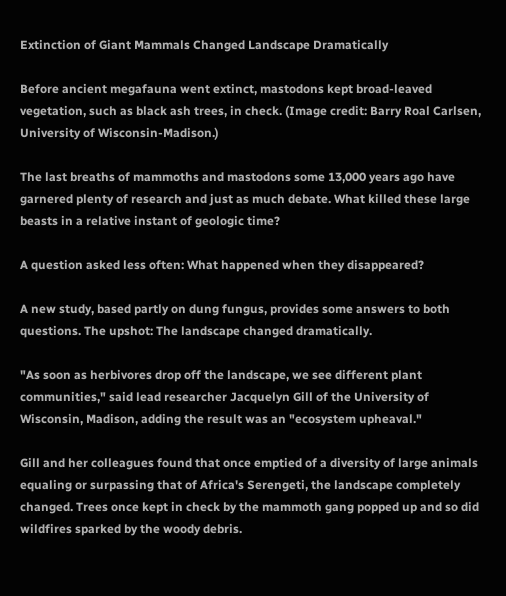Extinction of Giant Mammals Changed Landscape Dramatically

Before ancient megafauna went extinct, mastodons kept broad-leaved vegetation, such as black ash trees, in check. (Image credit: Barry Roal Carlsen, University of Wisconsin-Madison.)

The last breaths of mammoths and mastodons some 13,000 years ago have garnered plenty of research and just as much debate. What killed these large beasts in a relative instant of geologic time?

A question asked less often: What happened when they disappeared?

A new study, based partly on dung fungus, provides some answers to both questions. The upshot: The landscape changed dramatically.

"As soon as herbivores drop off the landscape, we see different plant communities," said lead researcher Jacquelyn Gill of the University of Wisconsin, Madison, adding the result was an "ecosystem upheaval."

Gill and her colleagues found that once emptied of a diversity of large animals equaling or surpassing that of Africa's Serengeti, the landscape completely changed. Trees once kept in check by the mammoth gang popped up and so did wildfires sparked by the woody debris.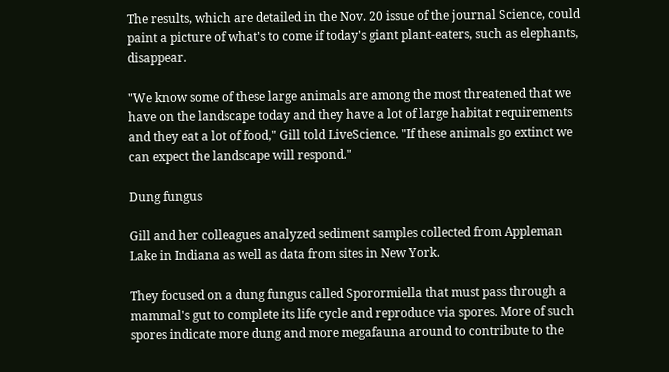The results, which are detailed in the Nov. 20 issue of the journal Science, could paint a picture of what's to come if today's giant plant-eaters, such as elephants, disappear.

"We know some of these large animals are among the most threatened that we have on the landscape today and they have a lot of large habitat requirements and they eat a lot of food," Gill told LiveScience. "If these animals go extinct we can expect the landscape will respond."

Dung fungus

Gill and her colleagues analyzed sediment samples collected from Appleman Lake in Indiana as well as data from sites in New York.

They focused on a dung fungus called Sporormiella that must pass through a mammal's gut to complete its life cycle and reproduce via spores. More of such spores indicate more dung and more megafauna around to contribute to the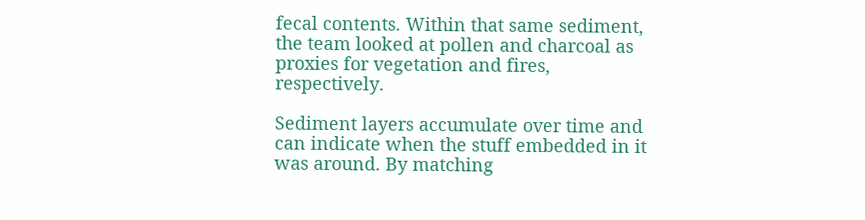fecal contents. Within that same sediment, the team looked at pollen and charcoal as proxies for vegetation and fires, respectively.

Sediment layers accumulate over time and can indicate when the stuff embedded in it was around. By matching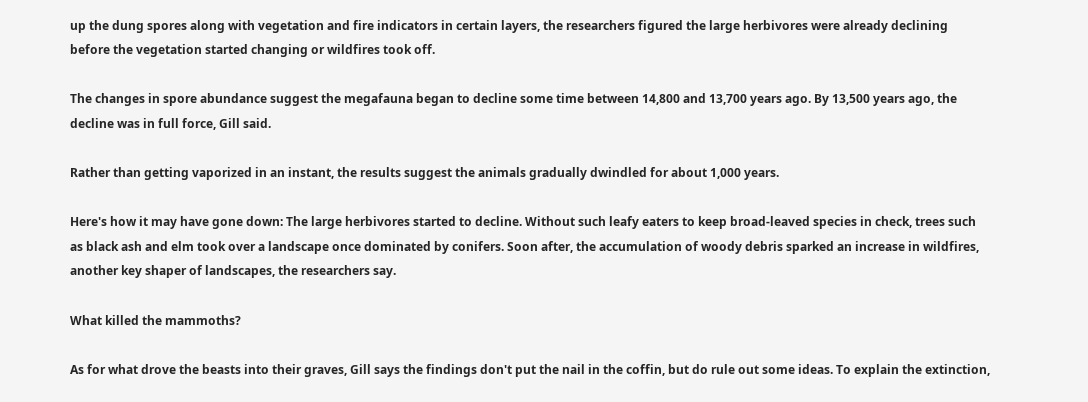up the dung spores along with vegetation and fire indicators in certain layers, the researchers figured the large herbivores were already declining before the vegetation started changing or wildfires took off.

The changes in spore abundance suggest the megafauna began to decline some time between 14,800 and 13,700 years ago. By 13,500 years ago, the decline was in full force, Gill said.

Rather than getting vaporized in an instant, the results suggest the animals gradually dwindled for about 1,000 years.

Here's how it may have gone down: The large herbivores started to decline. Without such leafy eaters to keep broad-leaved species in check, trees such as black ash and elm took over a landscape once dominated by conifers. Soon after, the accumulation of woody debris sparked an increase in wildfires, another key shaper of landscapes, the researchers say.

What killed the mammoths?

As for what drove the beasts into their graves, Gill says the findings don't put the nail in the coffin, but do rule out some ideas. To explain the extinction,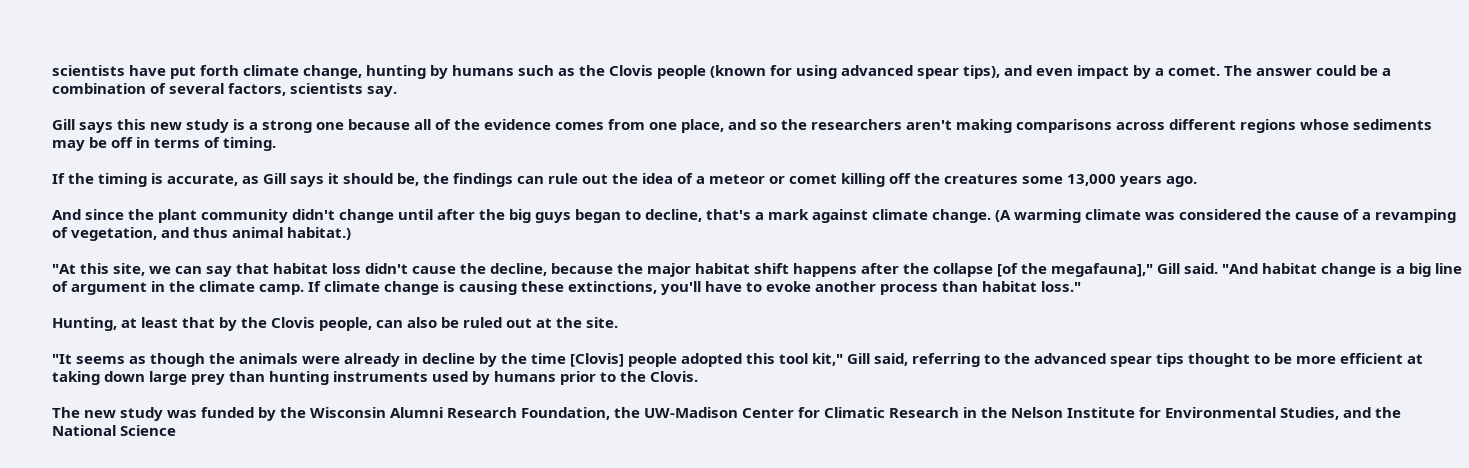scientists have put forth climate change, hunting by humans such as the Clovis people (known for using advanced spear tips), and even impact by a comet. The answer could be a combination of several factors, scientists say.

Gill says this new study is a strong one because all of the evidence comes from one place, and so the researchers aren't making comparisons across different regions whose sediments may be off in terms of timing.

If the timing is accurate, as Gill says it should be, the findings can rule out the idea of a meteor or comet killing off the creatures some 13,000 years ago.

And since the plant community didn't change until after the big guys began to decline, that's a mark against climate change. (A warming climate was considered the cause of a revamping of vegetation, and thus animal habitat.)

"At this site, we can say that habitat loss didn't cause the decline, because the major habitat shift happens after the collapse [of the megafauna]," Gill said. "And habitat change is a big line of argument in the climate camp. If climate change is causing these extinctions, you'll have to evoke another process than habitat loss."

Hunting, at least that by the Clovis people, can also be ruled out at the site.

"It seems as though the animals were already in decline by the time [Clovis] people adopted this tool kit," Gill said, referring to the advanced spear tips thought to be more efficient at taking down large prey than hunting instruments used by humans prior to the Clovis.

The new study was funded by the Wisconsin Alumni Research Foundation, the UW-Madison Center for Climatic Research in the Nelson Institute for Environmental Studies, and the National Science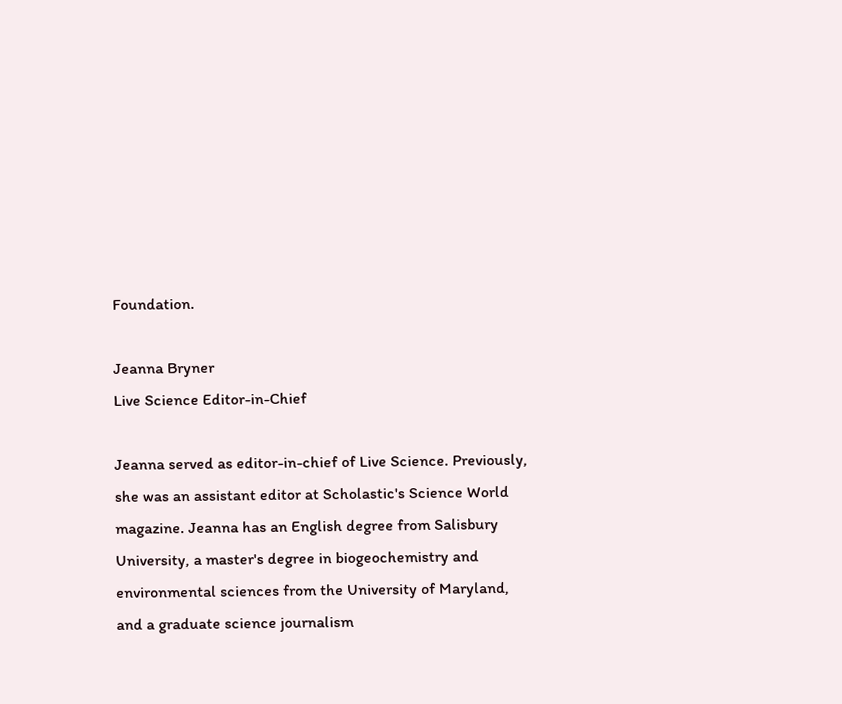Foundation.

Jeanna Bryner
Live Science Editor-in-Chief

Jeanna served as editor-in-chief of Live Science. Previously, she was an assistant editor at Scholastic's Science World magazine. Jeanna has an English degree from Salisbury University, a master's degree in biogeochemistry and environmental sciences from the University of Maryland, and a graduate science journalism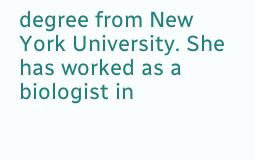degree from New York University. She has worked as a biologist in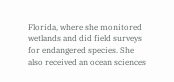Florida, where she monitored wetlands and did field surveys for endangered species. She also received an ocean sciences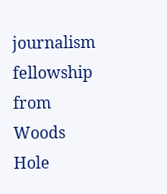journalism fellowship from Woods Hole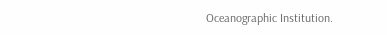Oceanographic Institution.